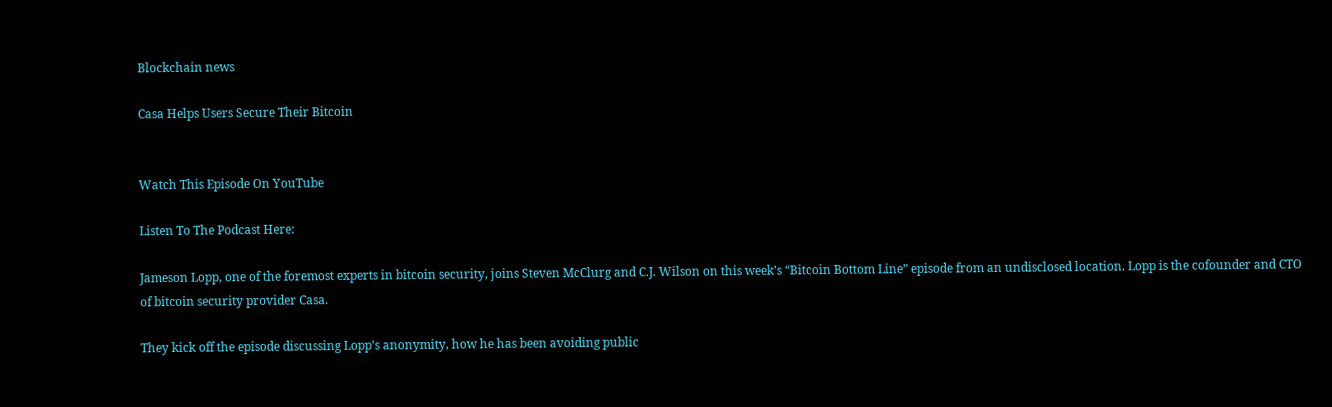Blockchain news

Casa Helps Users Secure Their Bitcoin


Watch This Episode On YouTube

Listen To The Podcast Here:

Jameson Lopp, one of the foremost experts in bitcoin security, joins Steven McClurg and C.J. Wilson on this week’s “Bitcoin Bottom Line” episode from an undisclosed location. Lopp is the cofounder and CTO of bitcoin security provider Casa.

They kick off the episode discussing Lopp’s anonymity, how he has been avoiding public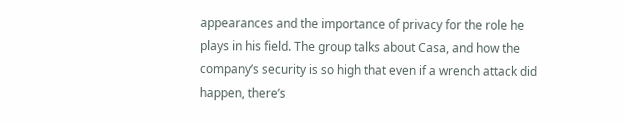appearances and the importance of privacy for the role he plays in his field. The group talks about Casa, and how the company’s security is so high that even if a wrench attack did happen, there’s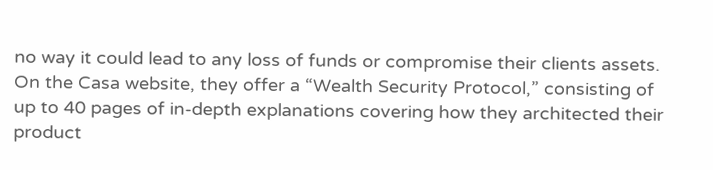no way it could lead to any loss of funds or compromise their clients assets. On the Casa website, they offer a “Wealth Security Protocol,” consisting of up to 40 pages of in-depth explanations covering how they architected their product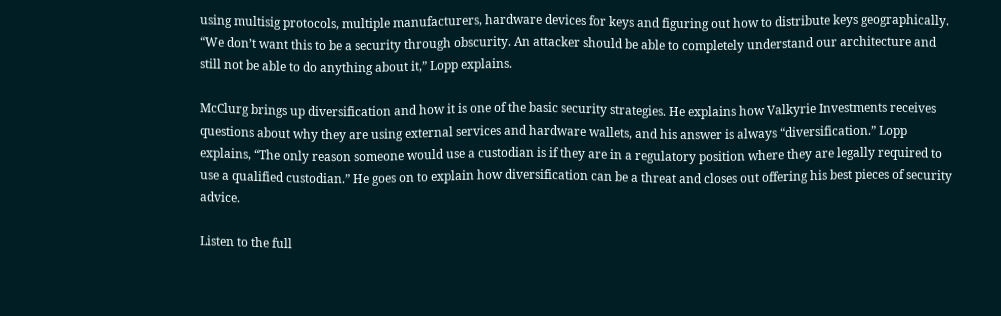using multisig protocols, multiple manufacturers, hardware devices for keys and figuring out how to distribute keys geographically. “We don’t want this to be a security through obscurity. An attacker should be able to completely understand our architecture and still not be able to do anything about it,” Lopp explains.

McClurg brings up diversification and how it is one of the basic security strategies. He explains how Valkyrie Investments receives questions about why they are using external services and hardware wallets, and his answer is always “diversification.” Lopp explains, “The only reason someone would use a custodian is if they are in a regulatory position where they are legally required to use a qualified custodian.” He goes on to explain how diversification can be a threat and closes out offering his best pieces of security advice.

Listen to the full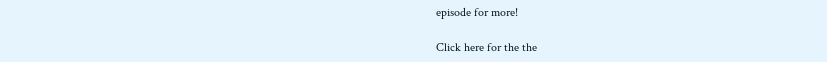episode for more!

Click here for the the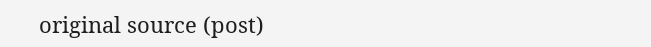original source (post)